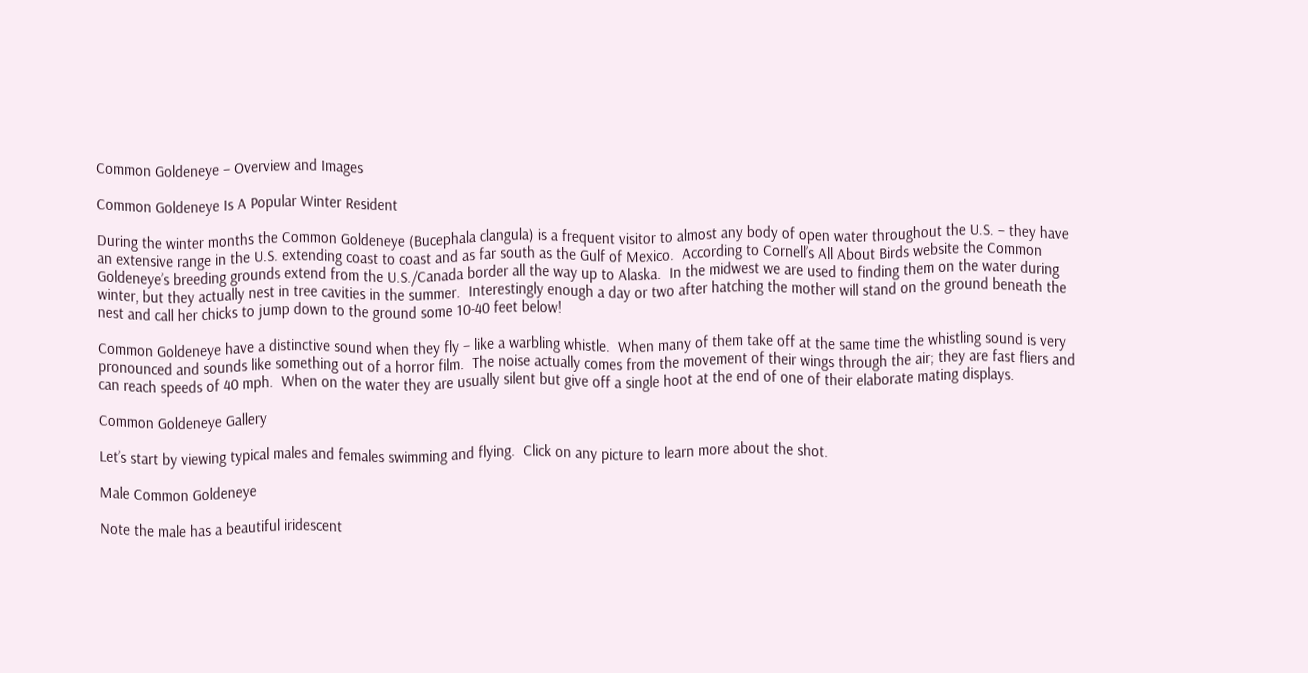Common Goldeneye – Overview and Images

Common Goldeneye Is A Popular Winter Resident

During the winter months the Common Goldeneye (Bucephala clangula) is a frequent visitor to almost any body of open water throughout the U.S. – they have an extensive range in the U.S. extending coast to coast and as far south as the Gulf of Mexico.  According to Cornell’s All About Birds website the Common Goldeneye’s breeding grounds extend from the U.S./Canada border all the way up to Alaska.  In the midwest we are used to finding them on the water during winter, but they actually nest in tree cavities in the summer.  Interestingly enough a day or two after hatching the mother will stand on the ground beneath the nest and call her chicks to jump down to the ground some 10-40 feet below!

Common Goldeneye have a distinctive sound when they fly – like a warbling whistle.  When many of them take off at the same time the whistling sound is very pronounced and sounds like something out of a horror film.  The noise actually comes from the movement of their wings through the air; they are fast fliers and can reach speeds of 40 mph.  When on the water they are usually silent but give off a single hoot at the end of one of their elaborate mating displays.

Common Goldeneye Gallery

Let’s start by viewing typical males and females swimming and flying.  Click on any picture to learn more about the shot.

Male Common Goldeneye

Note the male has a beautiful iridescent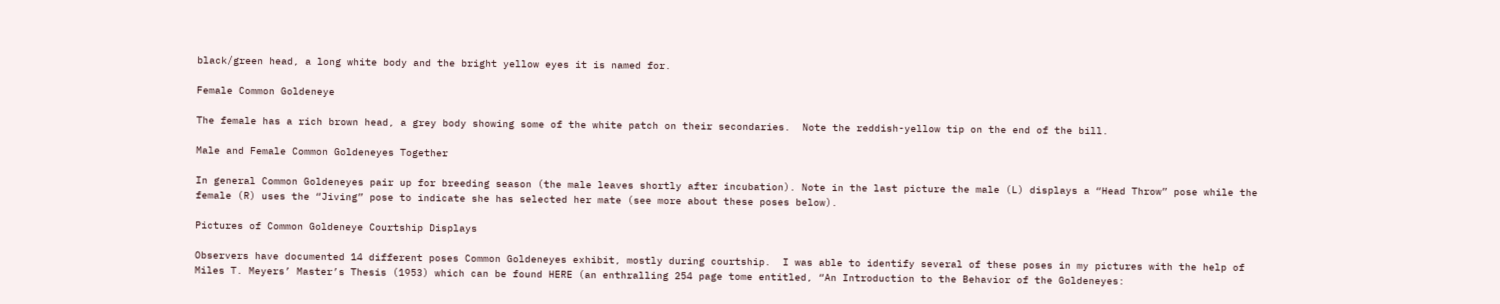black/green head, a long white body and the bright yellow eyes it is named for.

Female Common Goldeneye

The female has a rich brown head, a grey body showing some of the white patch on their secondaries.  Note the reddish-yellow tip on the end of the bill.

Male and Female Common Goldeneyes Together

In general Common Goldeneyes pair up for breeding season (the male leaves shortly after incubation). Note in the last picture the male (L) displays a “Head Throw” pose while the female (R) uses the “Jiving” pose to indicate she has selected her mate (see more about these poses below).

Pictures of Common Goldeneye Courtship Displays

Observers have documented 14 different poses Common Goldeneyes exhibit, mostly during courtship.  I was able to identify several of these poses in my pictures with the help of Miles T. Meyers’ Master’s Thesis (1953) which can be found HERE (an enthralling 254 page tome entitled, “An Introduction to the Behavior of the Goldeneyes: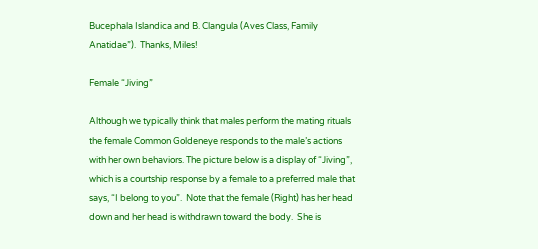Bucephala Islandica and B. Clangula (Aves Class, Family Anatidae”).  Thanks, Miles!

Female “Jiving”

Although we typically think that males perform the mating rituals the female Common Goldeneye responds to the male’s actions with her own behaviors. The picture below is a display of “Jiving”, which is a courtship response by a female to a preferred male that says, “I belong to you”.  Note that the female (Right) has her head down and her head is withdrawn toward the body.  She is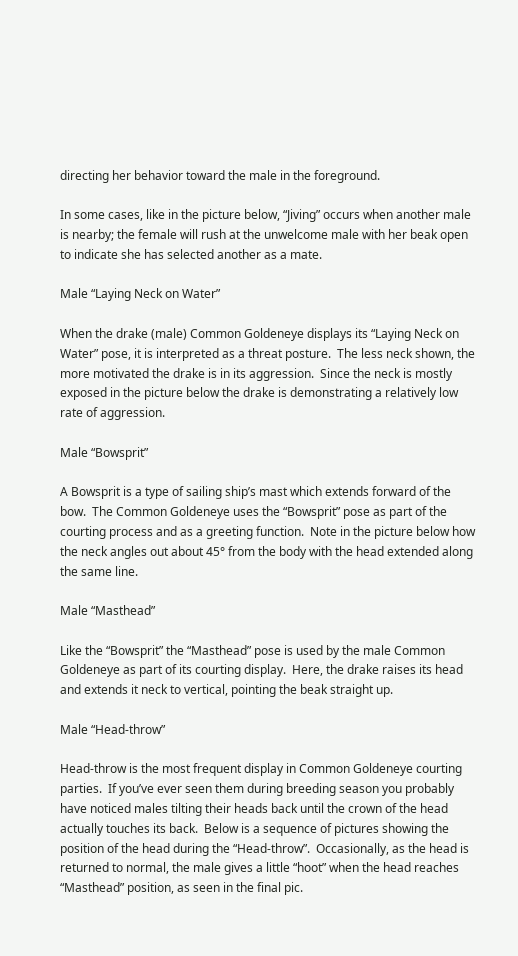directing her behavior toward the male in the foreground.

In some cases, like in the picture below, “Jiving” occurs when another male is nearby; the female will rush at the unwelcome male with her beak open to indicate she has selected another as a mate.

Male “Laying Neck on Water”

When the drake (male) Common Goldeneye displays its “Laying Neck on Water” pose, it is interpreted as a threat posture.  The less neck shown, the more motivated the drake is in its aggression.  Since the neck is mostly exposed in the picture below the drake is demonstrating a relatively low rate of aggression.

Male “Bowsprit”

A Bowsprit is a type of sailing ship’s mast which extends forward of the bow.  The Common Goldeneye uses the “Bowsprit” pose as part of the courting process and as a greeting function.  Note in the picture below how the neck angles out about 45° from the body with the head extended along the same line.

Male “Masthead”

Like the “Bowsprit” the “Masthead” pose is used by the male Common Goldeneye as part of its courting display.  Here, the drake raises its head and extends it neck to vertical, pointing the beak straight up.

Male “Head-throw”

Head-throw is the most frequent display in Common Goldeneye courting parties.  If you’ve ever seen them during breeding season you probably have noticed males tilting their heads back until the crown of the head actually touches its back.  Below is a sequence of pictures showing the position of the head during the “Head-throw”.  Occasionally, as the head is returned to normal, the male gives a little “hoot” when the head reaches “Masthead” position, as seen in the final pic.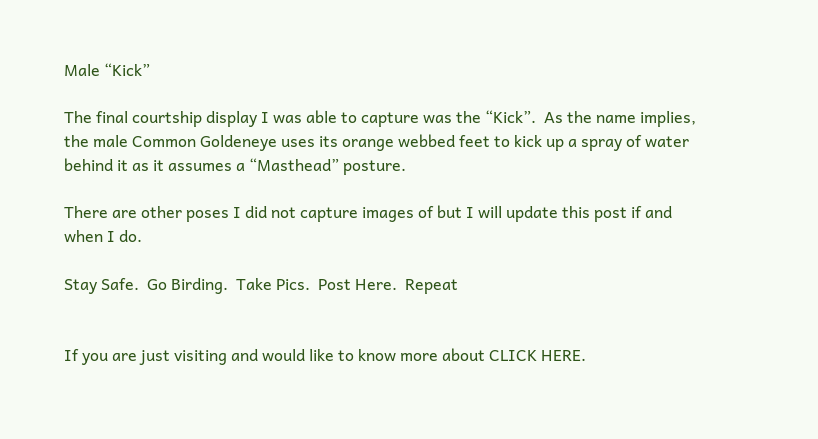Male “Kick”

The final courtship display I was able to capture was the “Kick”.  As the name implies, the male Common Goldeneye uses its orange webbed feet to kick up a spray of water behind it as it assumes a “Masthead” posture.

There are other poses I did not capture images of but I will update this post if and when I do.

Stay Safe.  Go Birding.  Take Pics.  Post Here.  Repeat


If you are just visiting and would like to know more about CLICK HERE.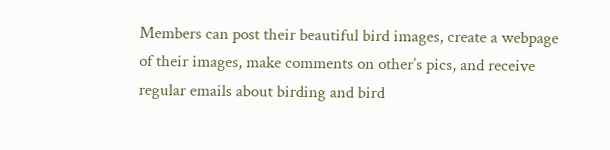Members can post their beautiful bird images, create a webpage of their images, make comments on other’s pics, and receive regular emails about birding and bird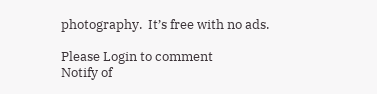photography.  It’s free with no ads.

Please Login to comment
Notify of